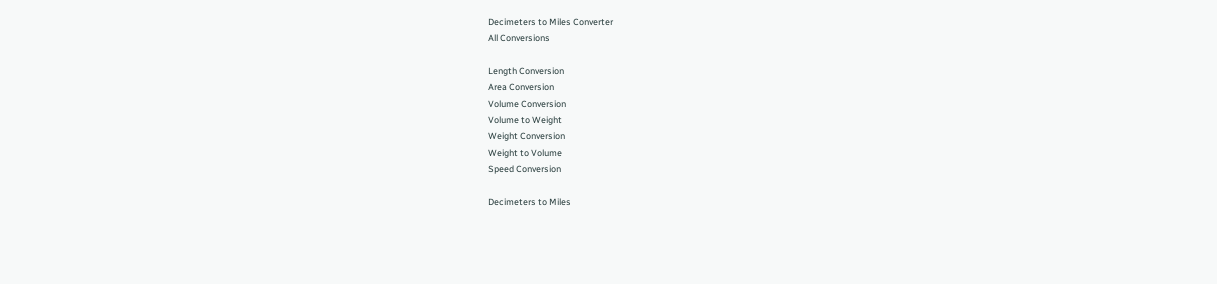Decimeters to Miles Converter
All Conversions

Length Conversion
Area Conversion
Volume Conversion
Volume to Weight
Weight Conversion
Weight to Volume
Speed Conversion

Decimeters to Miles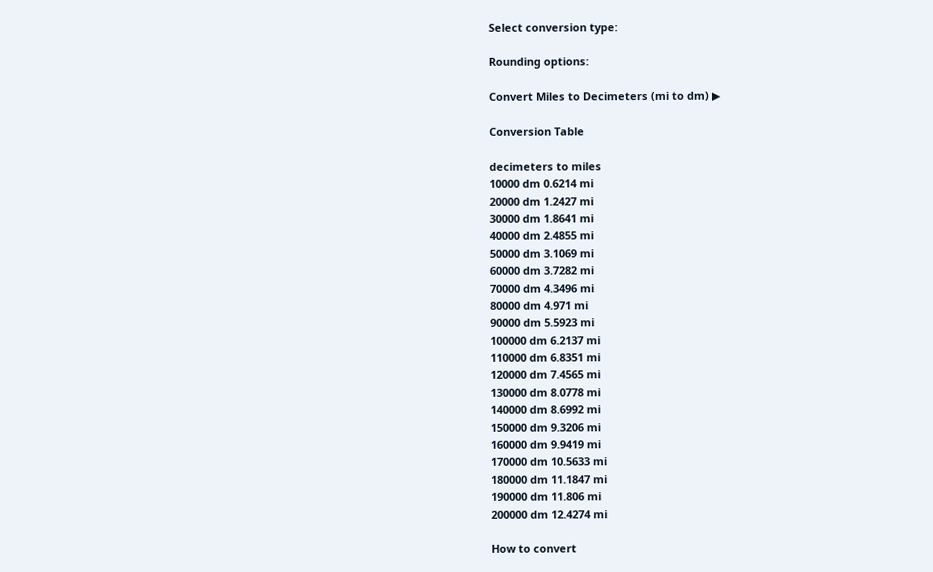Select conversion type:

Rounding options:

Convert Miles to Decimeters (mi to dm) ▶

Conversion Table

decimeters to miles
10000 dm 0.6214 mi
20000 dm 1.2427 mi
30000 dm 1.8641 mi
40000 dm 2.4855 mi
50000 dm 3.1069 mi
60000 dm 3.7282 mi
70000 dm 4.3496 mi
80000 dm 4.971 mi
90000 dm 5.5923 mi
100000 dm 6.2137 mi
110000 dm 6.8351 mi
120000 dm 7.4565 mi
130000 dm 8.0778 mi
140000 dm 8.6992 mi
150000 dm 9.3206 mi
160000 dm 9.9419 mi
170000 dm 10.5633 mi
180000 dm 11.1847 mi
190000 dm 11.806 mi
200000 dm 12.4274 mi

How to convert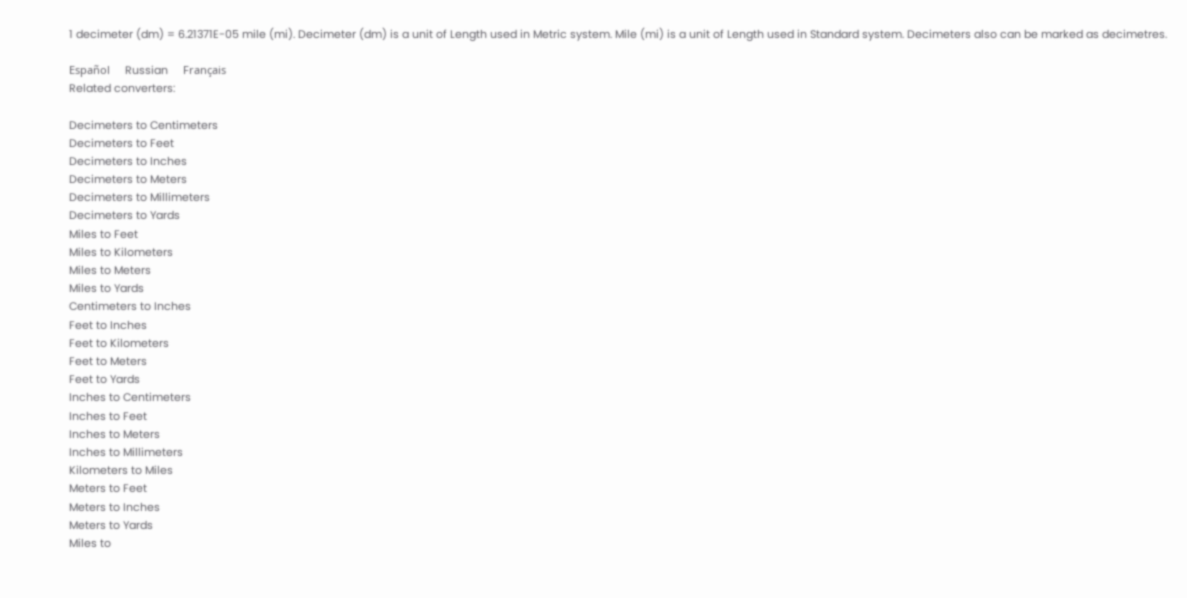1 decimeter (dm) = 6.21371E-05 mile (mi). Decimeter (dm) is a unit of Length used in Metric system. Mile (mi) is a unit of Length used in Standard system. Decimeters also can be marked as decimetres.

Español     Russian     Français
Related converters:

Decimeters to Centimeters
Decimeters to Feet
Decimeters to Inches
Decimeters to Meters
Decimeters to Millimeters
Decimeters to Yards
Miles to Feet
Miles to Kilometers
Miles to Meters
Miles to Yards
Centimeters to Inches
Feet to Inches
Feet to Kilometers
Feet to Meters
Feet to Yards
Inches to Centimeters
Inches to Feet
Inches to Meters
Inches to Millimeters
Kilometers to Miles
Meters to Feet
Meters to Inches
Meters to Yards
Miles to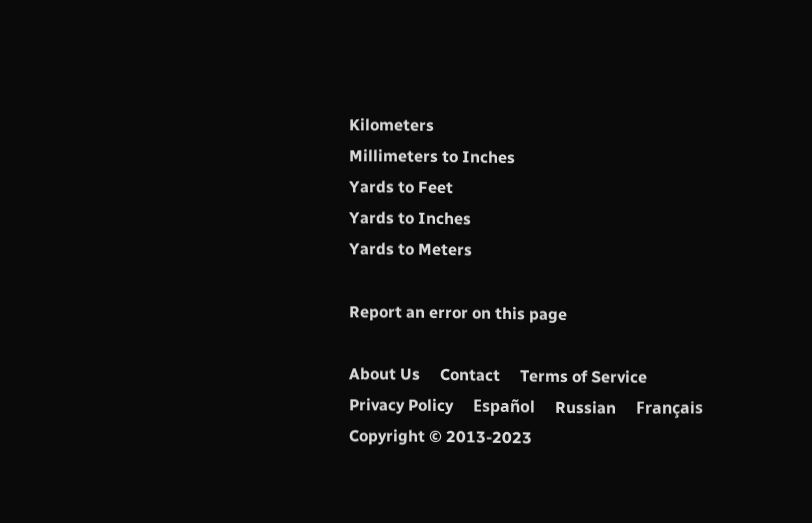Kilometers
Millimeters to Inches
Yards to Feet
Yards to Inches
Yards to Meters

Report an error on this page

About Us     Contact     Terms of Service
Privacy Policy     Español     Russian     Français
Copyright © 2013-2023